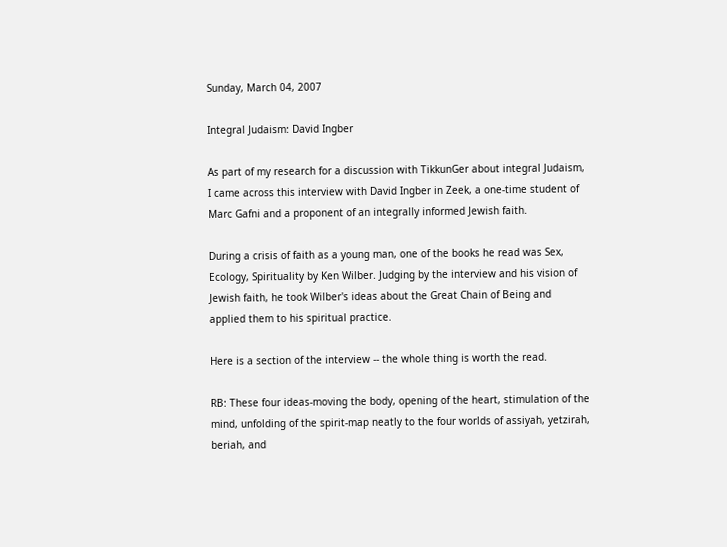Sunday, March 04, 2007

Integral Judaism: David Ingber

As part of my research for a discussion with TikkunGer about integral Judaism, I came across this interview with David Ingber in Zeek, a one-time student of Marc Gafni and a proponent of an integrally informed Jewish faith.

During a crisis of faith as a young man, one of the books he read was Sex, Ecology, Spirituality by Ken Wilber. Judging by the interview and his vision of Jewish faith, he took Wilber's ideas about the Great Chain of Being and applied them to his spiritual practice.

Here is a section of the interview -- the whole thing is worth the read.

RB: These four ideas-moving the body, opening of the heart, stimulation of the mind, unfolding of the spirit-map neatly to the four worlds of assiyah, yetzirah, beriah, and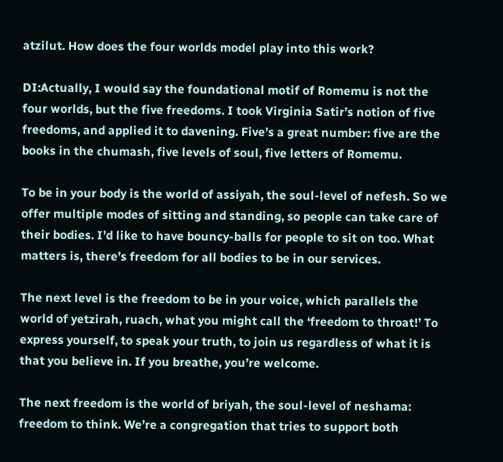atzilut. How does the four worlds model play into this work?

DI:Actually, I would say the foundational motif of Romemu is not the four worlds, but the five freedoms. I took Virginia Satir’s notion of five freedoms, and applied it to davening. Five’s a great number: five are the books in the chumash, five levels of soul, five letters of Romemu.

To be in your body is the world of assiyah, the soul-level of nefesh. So we offer multiple modes of sitting and standing, so people can take care of their bodies. I’d like to have bouncy-balls for people to sit on too. What matters is, there’s freedom for all bodies to be in our services.

The next level is the freedom to be in your voice, which parallels the world of yetzirah, ruach, what you might call the ‘freedom to throat!’ To express yourself, to speak your truth, to join us regardless of what it is that you believe in. If you breathe, you’re welcome.

The next freedom is the world of briyah, the soul-level of neshama: freedom to think. We’re a congregation that tries to support both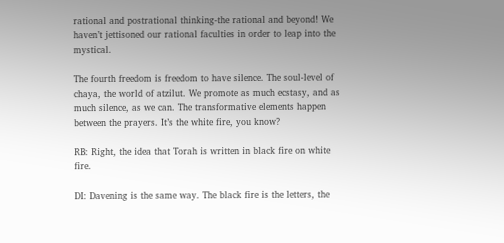rational and postrational thinking-the rational and beyond! We haven’t jettisoned our rational faculties in order to leap into the mystical.

The fourth freedom is freedom to have silence. The soul-level of chaya, the world of atzilut. We promote as much ecstasy, and as much silence, as we can. The transformative elements happen between the prayers. It’s the white fire, you know?

RB: Right, the idea that Torah is written in black fire on white fire.

DI: Davening is the same way. The black fire is the letters, the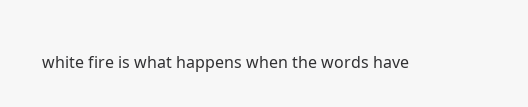white fire is what happens when the words have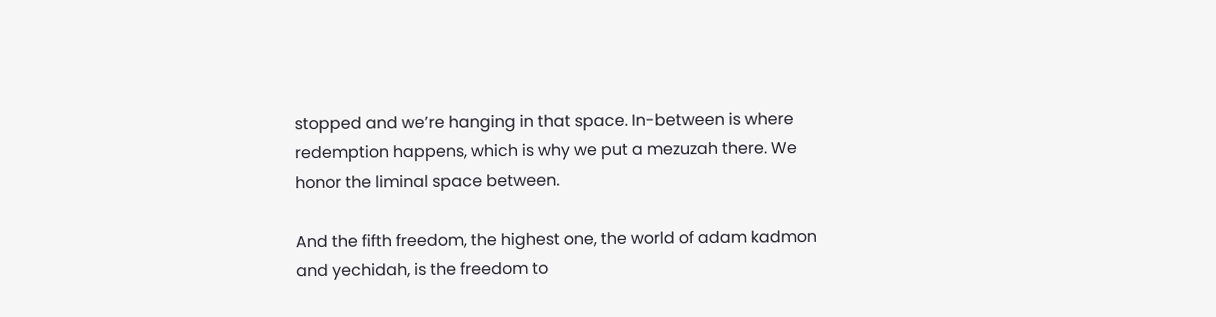stopped and we’re hanging in that space. In-between is where redemption happens, which is why we put a mezuzah there. We honor the liminal space between.

And the fifth freedom, the highest one, the world of adam kadmon and yechidah, is the freedom to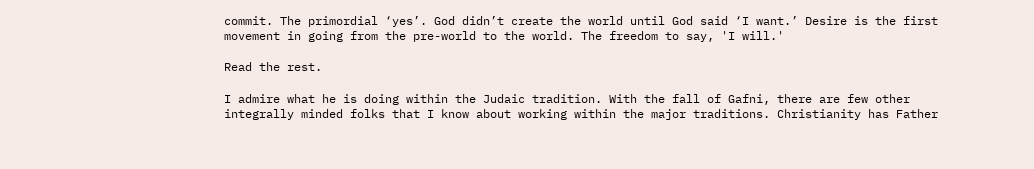commit. The primordial ‘yes’. God didn’t create the world until God said ‘I want.’ Desire is the first movement in going from the pre-world to the world. The freedom to say, 'I will.'

Read the rest.

I admire what he is doing within the Judaic tradition. With the fall of Gafni, there are few other integrally minded folks that I know about working within the major traditions. Christianity has Father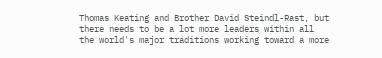Thomas Keating and Brother David Steindl-Rast, but there needs to be a lot more leaders within all the world's major traditions working toward a more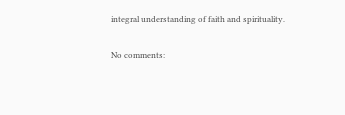integral understanding of faith and spirituality.

No comments: